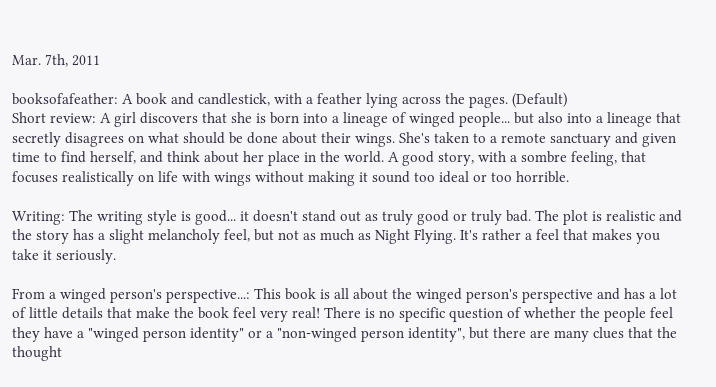Mar. 7th, 2011

booksofafeather: A book and candlestick, with a feather lying across the pages. (Default)
Short review: A girl discovers that she is born into a lineage of winged people... but also into a lineage that secretly disagrees on what should be done about their wings. She's taken to a remote sanctuary and given time to find herself, and think about her place in the world. A good story, with a sombre feeling, that focuses realistically on life with wings without making it sound too ideal or too horrible.

Writing: The writing style is good... it doesn't stand out as truly good or truly bad. The plot is realistic and the story has a slight melancholy feel, but not as much as Night Flying. It's rather a feel that makes you take it seriously.

From a winged person's perspective...: This book is all about the winged person's perspective and has a lot of little details that make the book feel very real! There is no specific question of whether the people feel they have a "winged person identity" or a "non-winged person identity", but there are many clues that the thought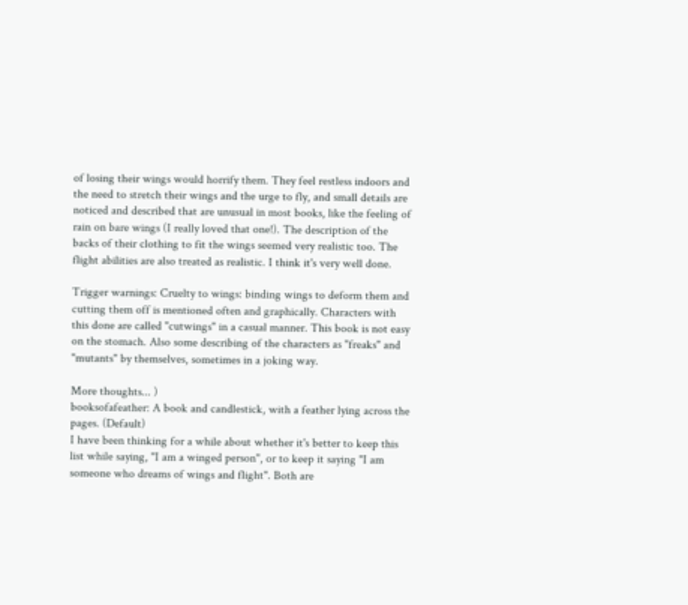of losing their wings would horrify them. They feel restless indoors and the need to stretch their wings and the urge to fly, and small details are noticed and described that are unusual in most books, like the feeling of rain on bare wings (I really loved that one!). The description of the backs of their clothing to fit the wings seemed very realistic too. The flight abilities are also treated as realistic. I think it's very well done.

Trigger warnings: Cruelty to wings: binding wings to deform them and cutting them off is mentioned often and graphically. Characters with this done are called "cutwings" in a casual manner. This book is not easy on the stomach. Also some describing of the characters as "freaks" and "mutants" by themselves, sometimes in a joking way.

More thoughts... )
booksofafeather: A book and candlestick, with a feather lying across the pages. (Default)
I have been thinking for a while about whether it's better to keep this list while saying, "I am a winged person", or to keep it saying "I am someone who dreams of wings and flight". Both are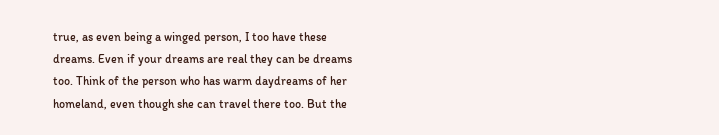true, as even being a winged person, I too have these dreams. Even if your dreams are real they can be dreams too. Think of the person who has warm daydreams of her homeland, even though she can travel there too. But the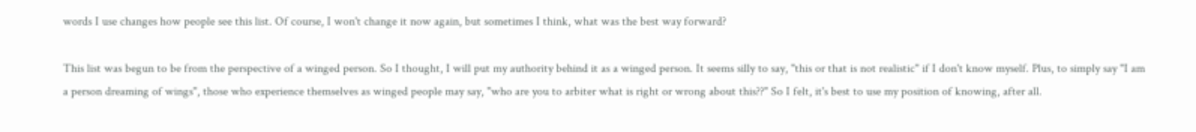words I use changes how people see this list. Of course, I won't change it now again, but sometimes I think, what was the best way forward?

This list was begun to be from the perspective of a winged person. So I thought, I will put my authority behind it as a winged person. It seems silly to say, "this or that is not realistic" if I don't know myself. Plus, to simply say "I am a person dreaming of wings", those who experience themselves as winged people may say, "who are you to arbiter what is right or wrong about this??" So I felt, it's best to use my position of knowing, after all.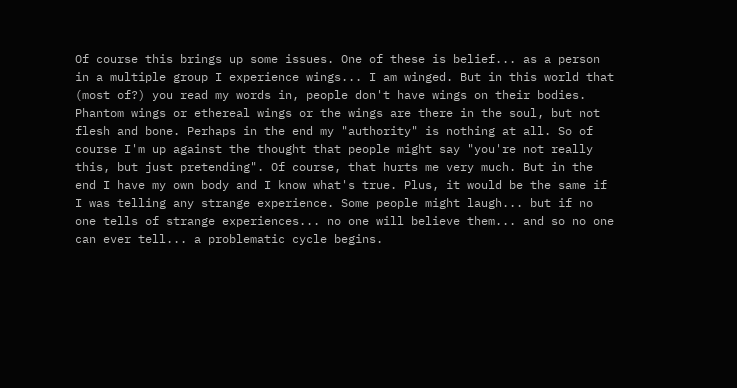Of course this brings up some issues. One of these is belief... as a person in a multiple group I experience wings... I am winged. But in this world that (most of?) you read my words in, people don't have wings on their bodies. Phantom wings or ethereal wings or the wings are there in the soul, but not flesh and bone. Perhaps in the end my "authority" is nothing at all. So of course I'm up against the thought that people might say "you're not really this, but just pretending". Of course, that hurts me very much. But in the end I have my own body and I know what's true. Plus, it would be the same if I was telling any strange experience. Some people might laugh... but if no one tells of strange experiences... no one will believe them... and so no one can ever tell... a problematic cycle begins.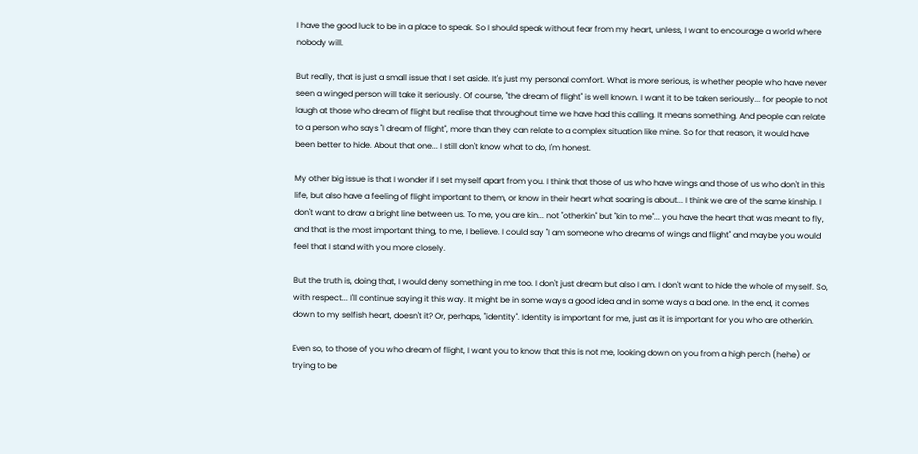I have the good luck to be in a place to speak. So I should speak without fear from my heart, unless, I want to encourage a world where nobody will.

But really, that is just a small issue that I set aside. It's just my personal comfort. What is more serious, is whether people who have never seen a winged person will take it seriously. Of course, "the dream of flight" is well known. I want it to be taken seriously... for people to not laugh at those who dream of flight but realise that throughout time we have had this calling. It means something. And people can relate to a person who says "I dream of flight", more than they can relate to a complex situation like mine. So for that reason, it would have been better to hide. About that one... I still don't know what to do, I'm honest.

My other big issue is that I wonder if I set myself apart from you. I think that those of us who have wings and those of us who don't in this life, but also have a feeling of flight important to them, or know in their heart what soaring is about... I think we are of the same kinship. I don't want to draw a bright line between us. To me, you are kin... not "otherkin" but "kin to me"... you have the heart that was meant to fly, and that is the most important thing, to me, I believe. I could say "I am someone who dreams of wings and flight" and maybe you would feel that I stand with you more closely.

But the truth is, doing that, I would deny something in me too. I don't just dream but also I am. I don't want to hide the whole of myself. So, with respect... I'll continue saying it this way. It might be in some ways a good idea and in some ways a bad one. In the end, it comes down to my selfish heart, doesn't it? Or, perhaps, "identity". Identity is important for me, just as it is important for you who are otherkin.

Even so, to those of you who dream of flight, I want you to know that this is not me, looking down on you from a high perch (hehe) or trying to be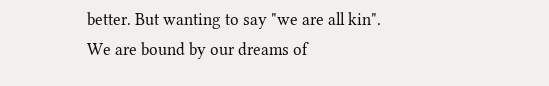better. But wanting to say "we are all kin". We are bound by our dreams of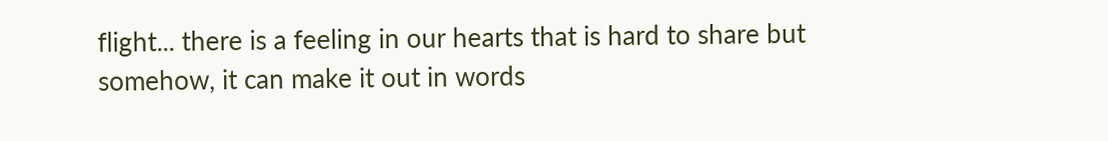flight... there is a feeling in our hearts that is hard to share but somehow, it can make it out in words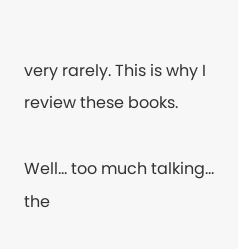very rarely. This is why I review these books.

Well... too much talking... the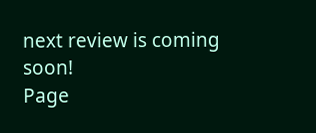next review is coming soon!
Page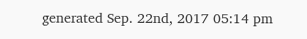generated Sep. 22nd, 2017 05:14 pm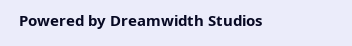Powered by Dreamwidth Studios